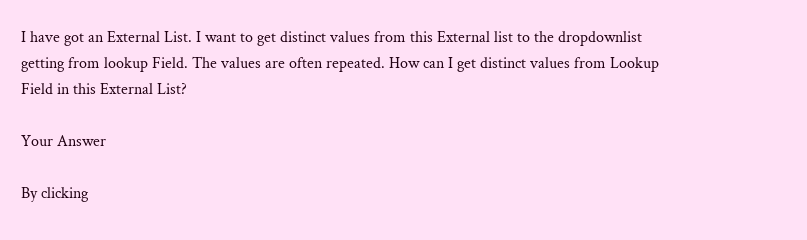I have got an External List. I want to get distinct values from this External list to the dropdownlist getting from lookup Field. The values are often repeated. How can I get distinct values from Lookup Field in this External List?

Your Answer

By clicking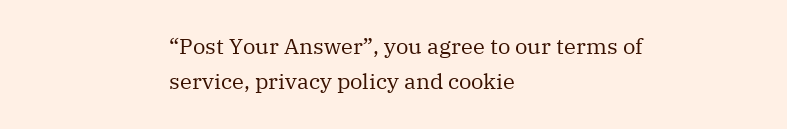“Post Your Answer”, you agree to our terms of service, privacy policy and cookie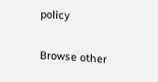policy

Browse other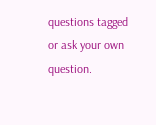questions tagged or ask your own question.